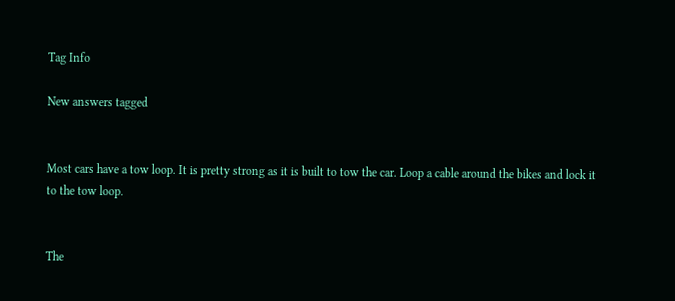Tag Info

New answers tagged


Most cars have a tow loop. It is pretty strong as it is built to tow the car. Loop a cable around the bikes and lock it to the tow loop.


The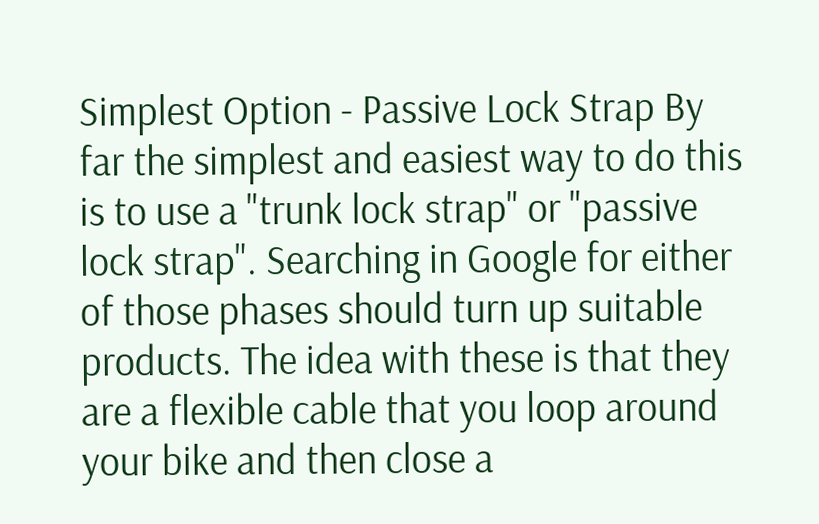Simplest Option - Passive Lock Strap By far the simplest and easiest way to do this is to use a "trunk lock strap" or "passive lock strap". Searching in Google for either of those phases should turn up suitable products. The idea with these is that they are a flexible cable that you loop around your bike and then close a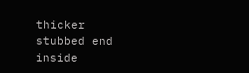thicker stubbed end inside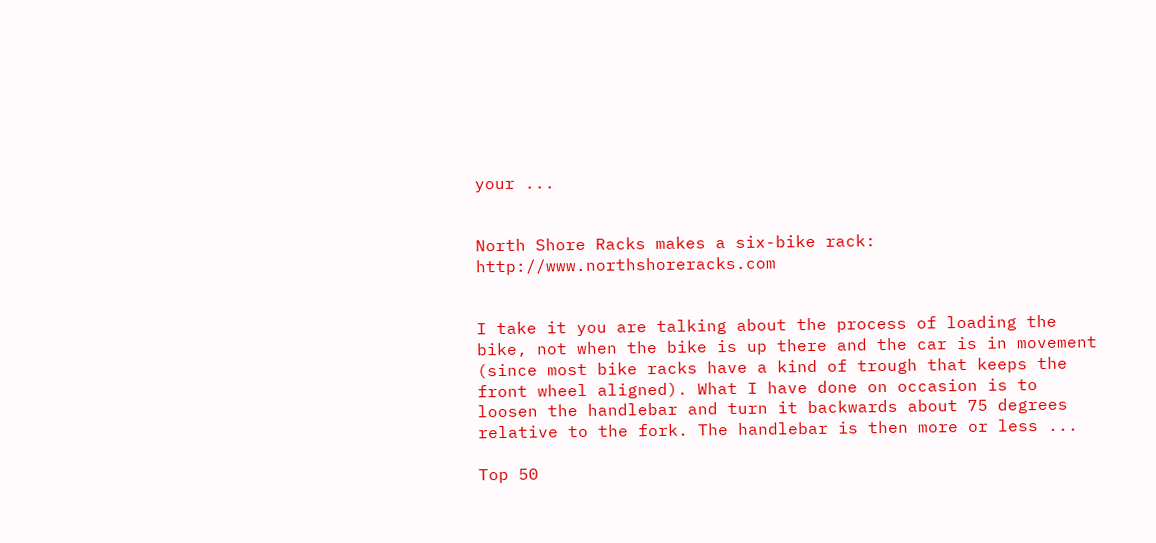your ...


North Shore Racks makes a six-bike rack: http://www.northshoreracks.com


I take it you are talking about the process of loading the bike, not when the bike is up there and the car is in movement (since most bike racks have a kind of trough that keeps the front wheel aligned). What I have done on occasion is to loosen the handlebar and turn it backwards about 75 degrees relative to the fork. The handlebar is then more or less ...

Top 50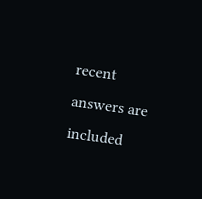recent answers are included